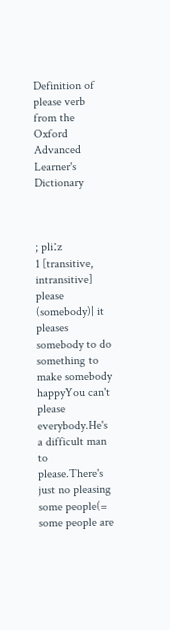Definition of please verb from the Oxford Advanced Learner's Dictionary



; pliːz
1 [transitive, intransitive] please (somebody)| it pleases somebody to do something to make somebody happyYou can't please everybody.He's a difficult man to please.There's just no pleasing some people(= some people are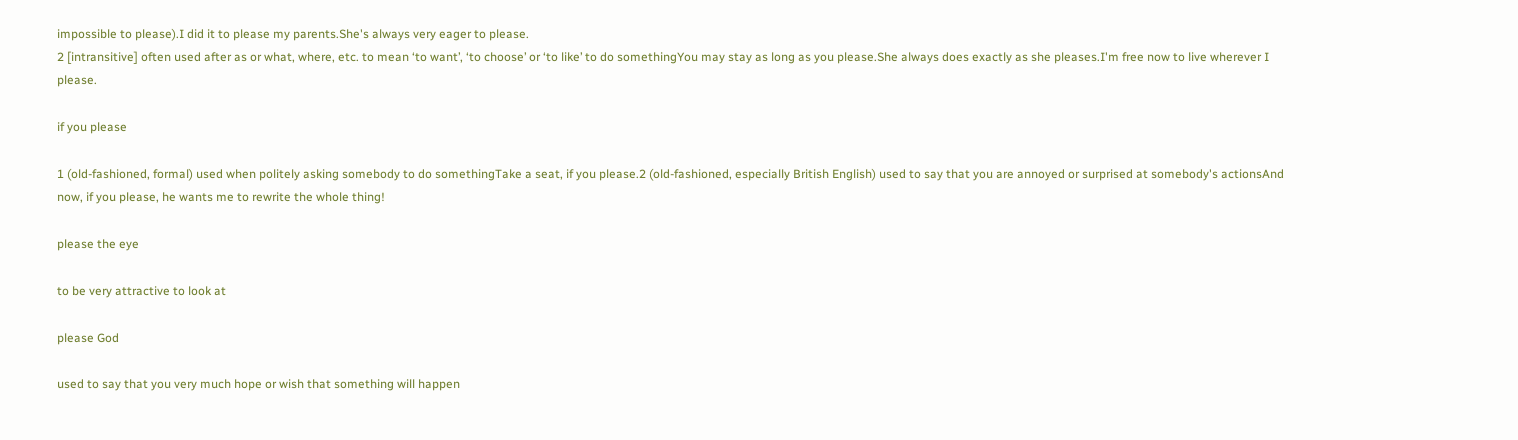impossible to please).I did it to please my parents.She's always very eager to please.
2 [intransitive] often used after as or what, where, etc. to mean ‘to want’, ‘to choose’ or ‘to like’ to do somethingYou may stay as long as you please.She always does exactly as she pleases.I'm free now to live wherever I please.

if you please

1 (old-fashioned, formal) used when politely asking somebody to do somethingTake a seat, if you please.2 (old-fashioned, especially British English) used to say that you are annoyed or surprised at somebody's actionsAnd now, if you please, he wants me to rewrite the whole thing!

please the eye

to be very attractive to look at

please God

used to say that you very much hope or wish that something will happen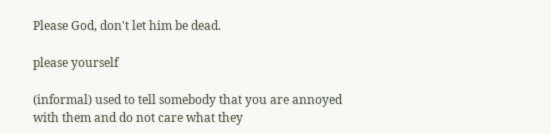Please God, don't let him be dead.

please yourself

(informal) used to tell somebody that you are annoyed with them and do not care what they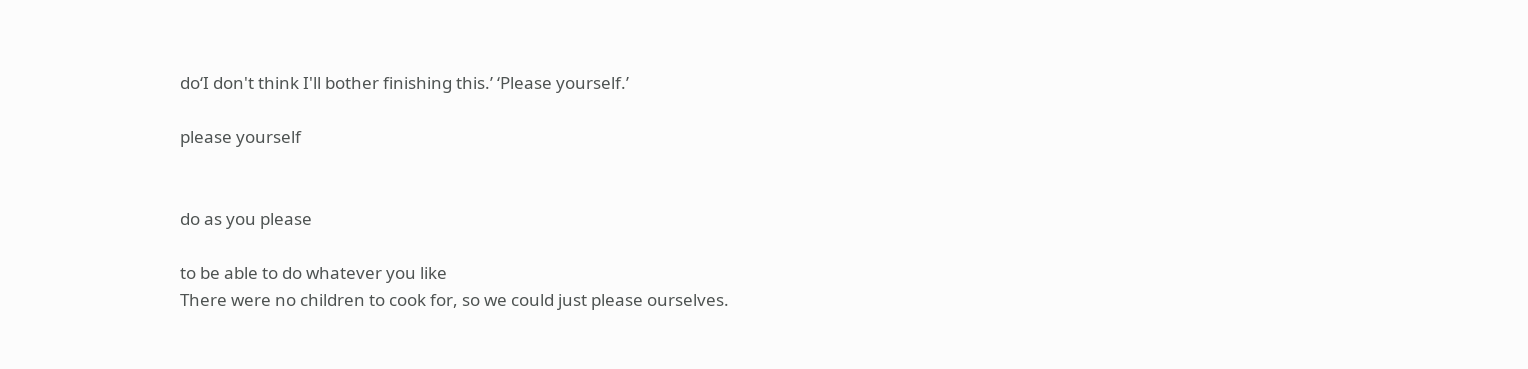do‘I don't think I'll bother finishing this.’ ‘Please yourself.’

please yourself


do as you please

to be able to do whatever you like
There were no children to cook for, so we could just please ourselves.